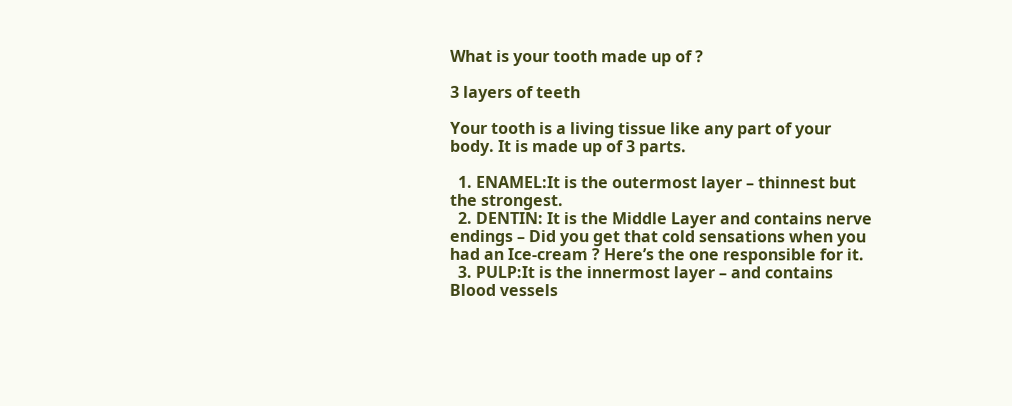What is your tooth made up of ?

3 layers of teeth

Your tooth is a living tissue like any part of your body. It is made up of 3 parts.

  1. ENAMEL:It is the outermost layer – thinnest but the strongest.
  2. DENTIN: It is the Middle Layer and contains nerve endings – Did you get that cold sensations when you had an Ice-cream ? Here’s the one responsible for it.
  3. PULP:It is the innermost layer – and contains Blood vessels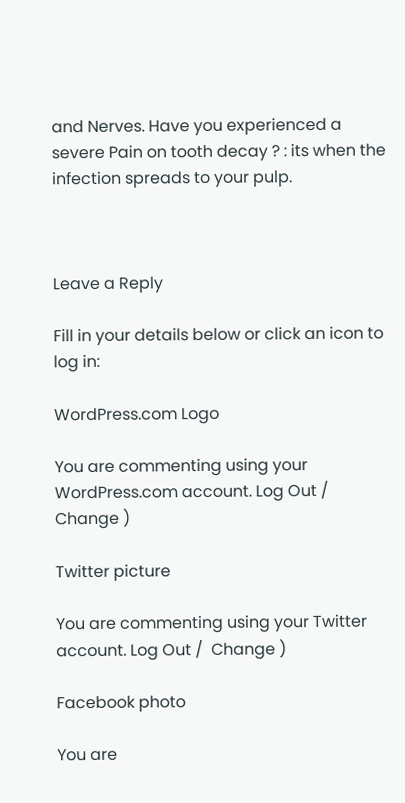and Nerves. Have you experienced a severe Pain on tooth decay ? : its when the infection spreads to your pulp.



Leave a Reply

Fill in your details below or click an icon to log in:

WordPress.com Logo

You are commenting using your WordPress.com account. Log Out /  Change )

Twitter picture

You are commenting using your Twitter account. Log Out /  Change )

Facebook photo

You are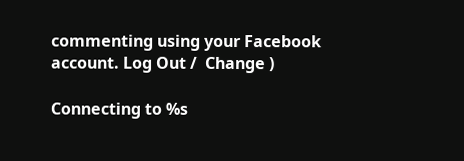commenting using your Facebook account. Log Out /  Change )

Connecting to %s